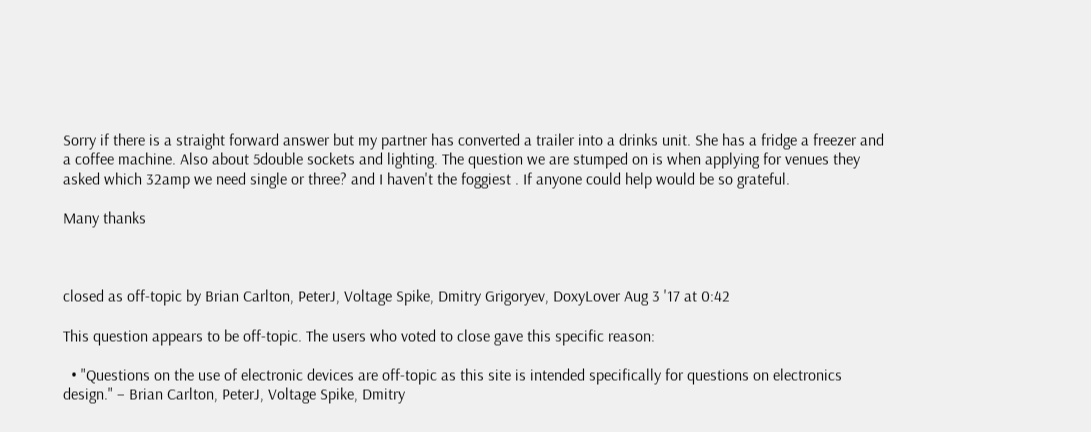Sorry if there is a straight forward answer but my partner has converted a trailer into a drinks unit. She has a fridge a freezer and a coffee machine. Also about 5double sockets and lighting. The question we are stumped on is when applying for venues they asked which 32amp we need single or three? and I haven't the foggiest . If anyone could help would be so grateful.

Many thanks



closed as off-topic by Brian Carlton, PeterJ, Voltage Spike, Dmitry Grigoryev, DoxyLover Aug 3 '17 at 0:42

This question appears to be off-topic. The users who voted to close gave this specific reason:

  • "Questions on the use of electronic devices are off-topic as this site is intended specifically for questions on electronics design." – Brian Carlton, PeterJ, Voltage Spike, Dmitry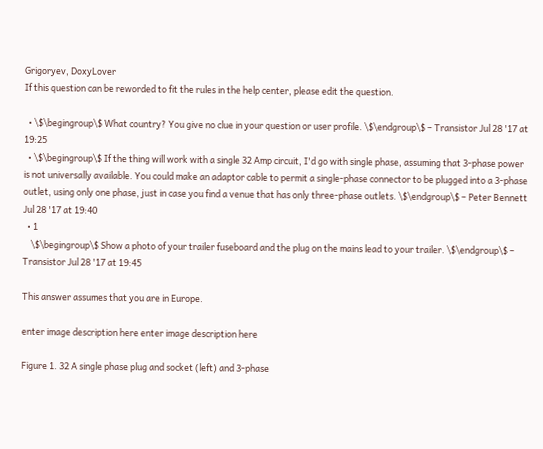Grigoryev, DoxyLover
If this question can be reworded to fit the rules in the help center, please edit the question.

  • \$\begingroup\$ What country? You give no clue in your question or user profile. \$\endgroup\$ – Transistor Jul 28 '17 at 19:25
  • \$\begingroup\$ If the thing will work with a single 32 Amp circuit, I'd go with single phase, assuming that 3-phase power is not universally available. You could make an adaptor cable to permit a single-phase connector to be plugged into a 3-phase outlet, using only one phase, just in case you find a venue that has only three-phase outlets. \$\endgroup\$ – Peter Bennett Jul 28 '17 at 19:40
  • 1
    \$\begingroup\$ Show a photo of your trailer fuseboard and the plug on the mains lead to your trailer. \$\endgroup\$ – Transistor Jul 28 '17 at 19:45

This answer assumes that you are in Europe.

enter image description here enter image description here

Figure 1. 32 A single phase plug and socket (left) and 3-phase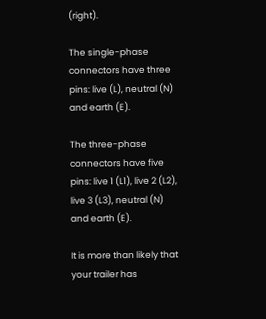(right).

The single-phase connectors have three pins: live (L), neutral (N) and earth (E).

The three-phase connectors have five pins: live 1 (L1), live 2 (L2), live 3 (L3), neutral (N) and earth (E).

It is more than likely that your trailer has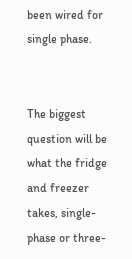been wired for single phase.


The biggest question will be what the fridge and freezer takes, single-phase or three-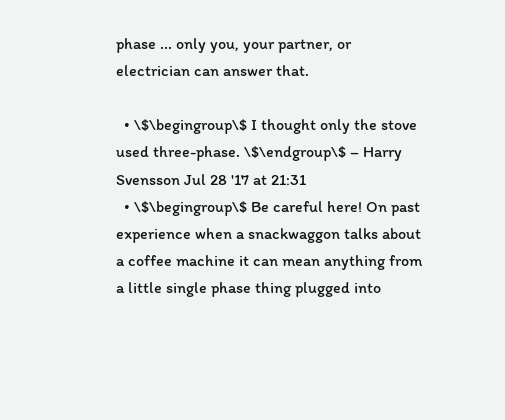phase ... only you, your partner, or electrician can answer that.

  • \$\begingroup\$ I thought only the stove used three-phase. \$\endgroup\$ – Harry Svensson Jul 28 '17 at 21:31
  • \$\begingroup\$ Be careful here! On past experience when a snackwaggon talks about a coffee machine it can mean anything from a little single phase thing plugged into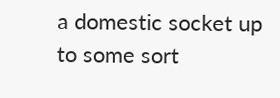a domestic socket up to some sort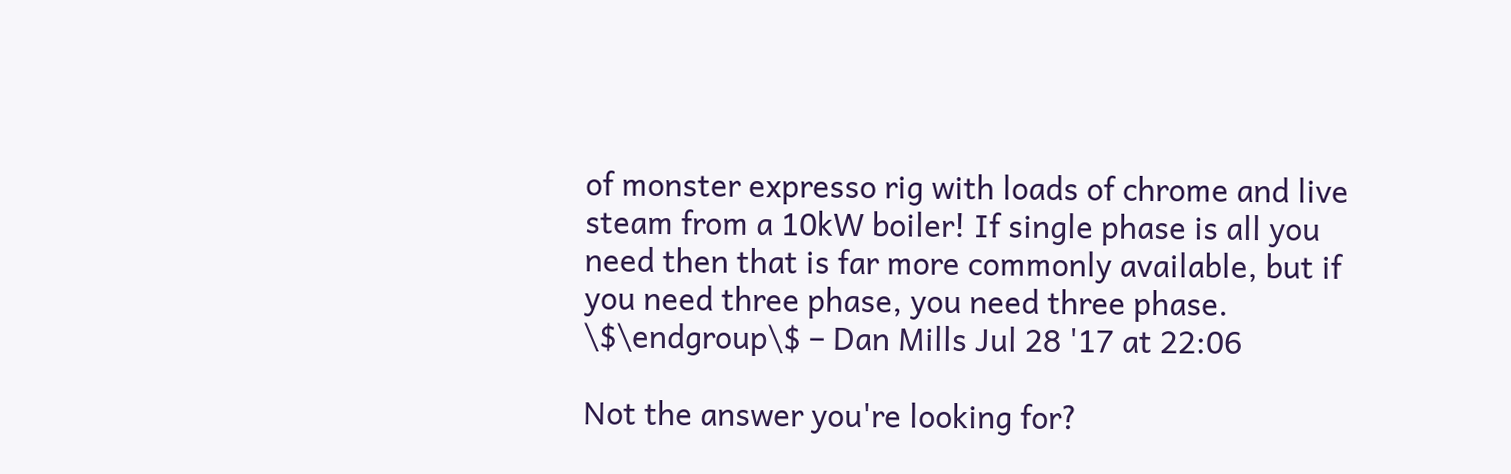of monster expresso rig with loads of chrome and live steam from a 10kW boiler! If single phase is all you need then that is far more commonly available, but if you need three phase, you need three phase. \$\endgroup\$ – Dan Mills Jul 28 '17 at 22:06

Not the answer you're looking for?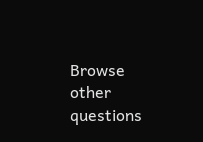Browse other questions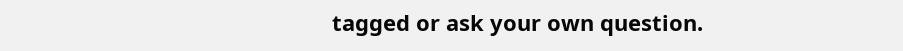tagged or ask your own question.